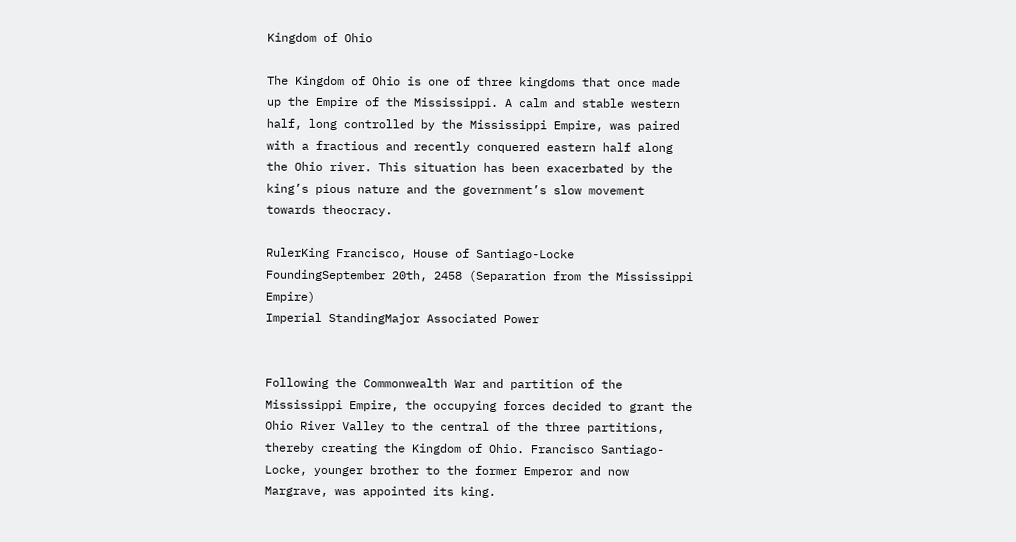Kingdom of Ohio

The Kingdom of Ohio is one of three kingdoms that once made up the Empire of the Mississippi. A calm and stable western half, long controlled by the Mississippi Empire, was paired with a fractious and recently conquered eastern half along the Ohio river. This situation has been exacerbated by the king’s pious nature and the government’s slow movement towards theocracy.

RulerKing Francisco, House of Santiago-Locke
FoundingSeptember 20th, 2458 (Separation from the Mississippi Empire)
Imperial StandingMajor Associated Power


Following the Commonwealth War and partition of the Mississippi Empire, the occupying forces decided to grant the Ohio River Valley to the central of the three partitions, thereby creating the Kingdom of Ohio. Francisco Santiago-Locke, younger brother to the former Emperor and now Margrave, was appointed its king.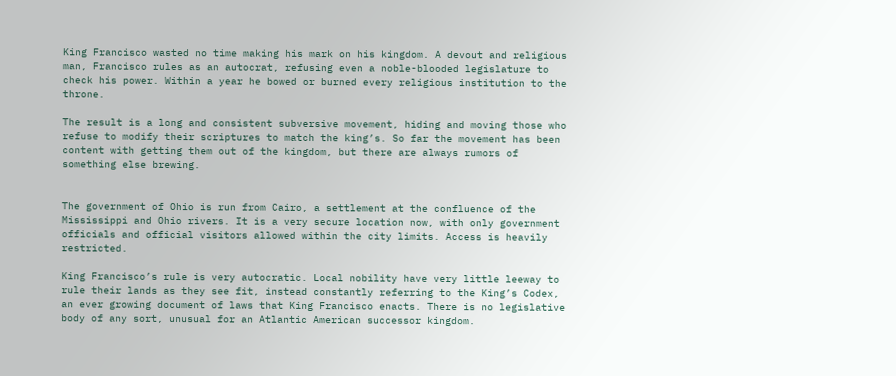King Francisco wasted no time making his mark on his kingdom. A devout and religious man, Francisco rules as an autocrat, refusing even a noble-blooded legislature to check his power. Within a year he bowed or burned every religious institution to the throne.

The result is a long and consistent subversive movement, hiding and moving those who refuse to modify their scriptures to match the king’s. So far the movement has been content with getting them out of the kingdom, but there are always rumors of something else brewing.


The government of Ohio is run from Cairo, a settlement at the confluence of the Mississippi and Ohio rivers. It is a very secure location now, with only government officials and official visitors allowed within the city limits. Access is heavily restricted.

King Francisco’s rule is very autocratic. Local nobility have very little leeway to rule their lands as they see fit, instead constantly referring to the King’s Codex, an ever growing document of laws that King Francisco enacts. There is no legislative body of any sort, unusual for an Atlantic American successor kingdom.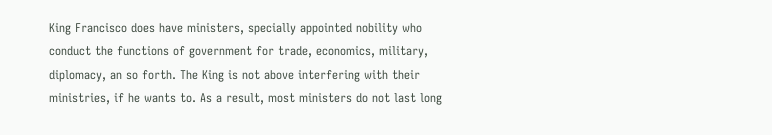King Francisco does have ministers, specially appointed nobility who conduct the functions of government for trade, economics, military, diplomacy, an so forth. The King is not above interfering with their ministries, if he wants to. As a result, most ministers do not last long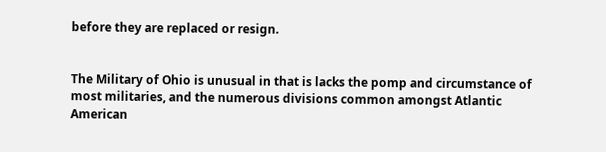before they are replaced or resign.


The Military of Ohio is unusual in that is lacks the pomp and circumstance of most militaries, and the numerous divisions common amongst Atlantic American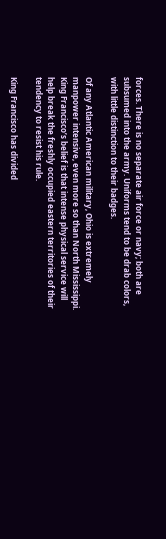forces. There is no separate air force or navy; both are subsumed into the army. Uniforms tend to be drab colors, with little distinction to their badges.

Of any Atlantic American military, Ohio is extremely manpower intensive, even more so than North Mississippi. King Francisco’s belief is that intense physical service will help break the freshly occupied eastern territories of their tendency to resist his rule.

King Francisco has divided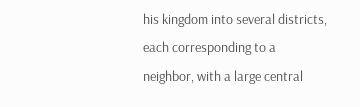his kingdom into several districts, each corresponding to a neighbor, with a large central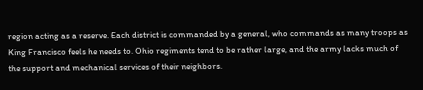region acting as a reserve. Each district is commanded by a general, who commands as many troops as King Francisco feels he needs to. Ohio regiments tend to be rather large, and the army lacks much of the support and mechanical services of their neighbors.